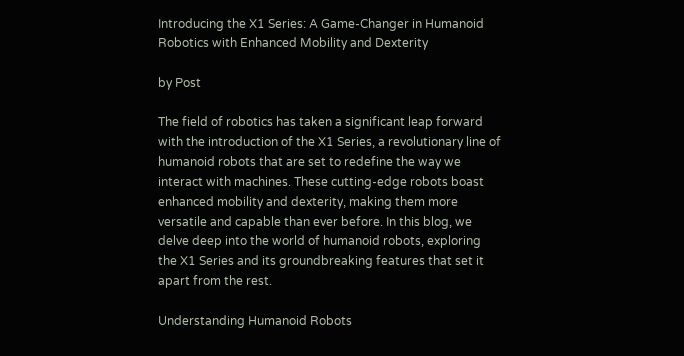Introducing the X1 Series: A Game-Changer in Humanoid Robotics with Enhanced Mobility and Dexterity

by Post

The field of robotics has taken a significant leap forward with the introduction of the X1 Series, a revolutionary line of humanoid robots that are set to redefine the way we interact with machines. These cutting-edge robots boast enhanced mobility and dexterity, making them more versatile and capable than ever before. In this blog, we delve deep into the world of humanoid robots, exploring the X1 Series and its groundbreaking features that set it apart from the rest.

Understanding Humanoid Robots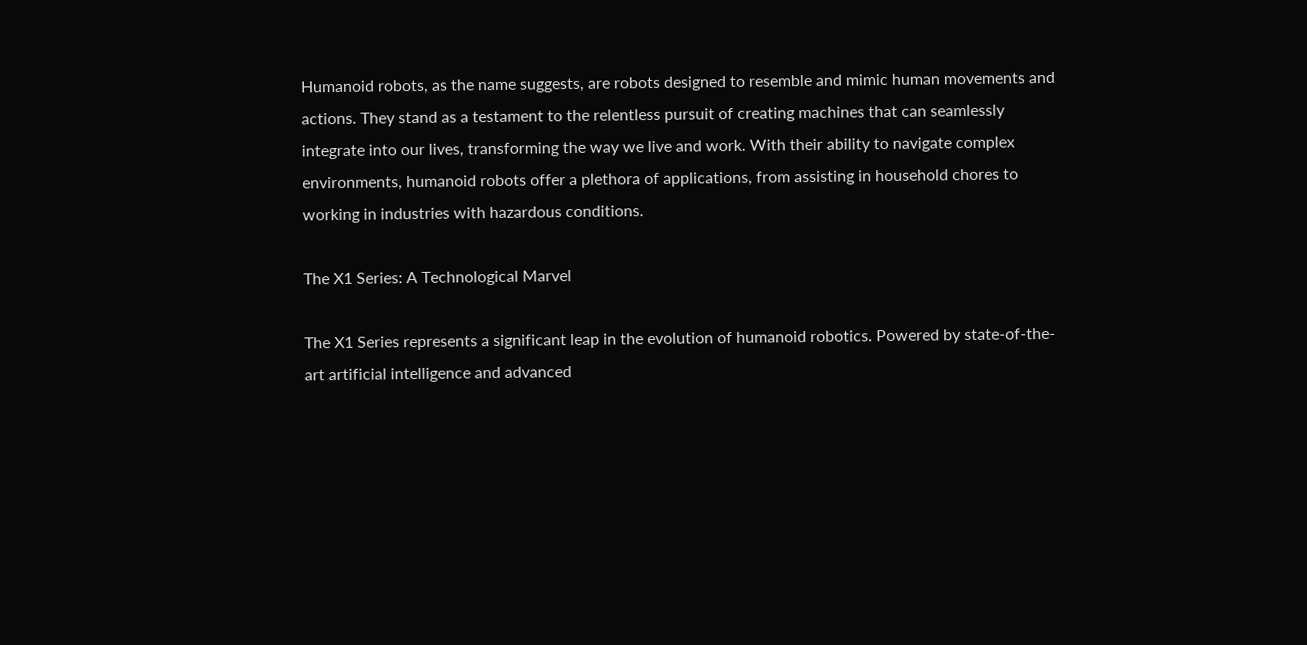Humanoid robots, as the name suggests, are robots designed to resemble and mimic human movements and actions. They stand as a testament to the relentless pursuit of creating machines that can seamlessly integrate into our lives, transforming the way we live and work. With their ability to navigate complex environments, humanoid robots offer a plethora of applications, from assisting in household chores to working in industries with hazardous conditions.

The X1 Series: A Technological Marvel

The X1 Series represents a significant leap in the evolution of humanoid robotics. Powered by state-of-the-art artificial intelligence and advanced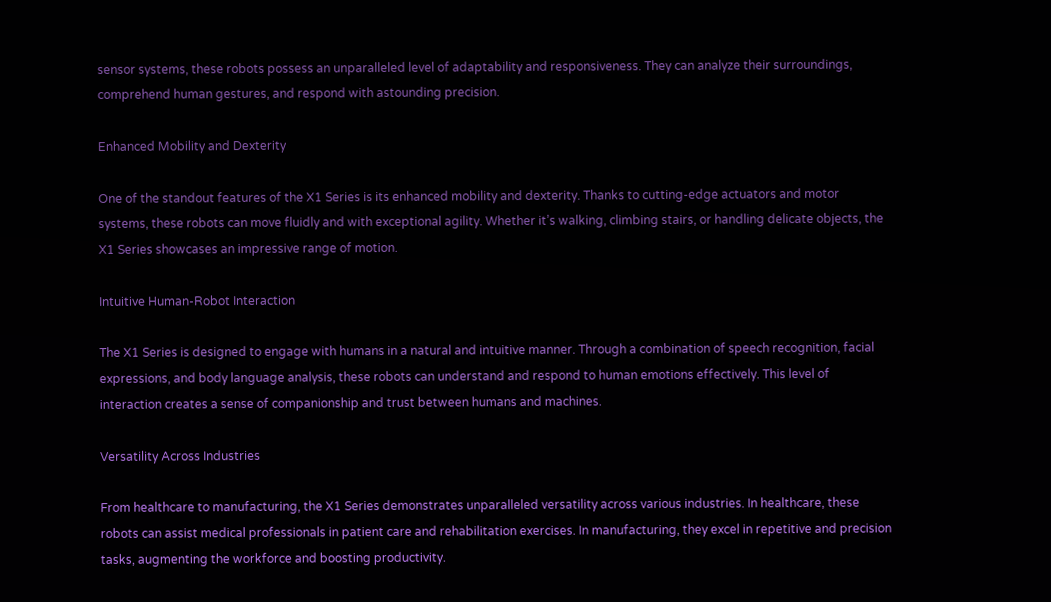sensor systems, these robots possess an unparalleled level of adaptability and responsiveness. They can analyze their surroundings, comprehend human gestures, and respond with astounding precision.

Enhanced Mobility and Dexterity

One of the standout features of the X1 Series is its enhanced mobility and dexterity. Thanks to cutting-edge actuators and motor systems, these robots can move fluidly and with exceptional agility. Whether it’s walking, climbing stairs, or handling delicate objects, the X1 Series showcases an impressive range of motion.

Intuitive Human-Robot Interaction

The X1 Series is designed to engage with humans in a natural and intuitive manner. Through a combination of speech recognition, facial expressions, and body language analysis, these robots can understand and respond to human emotions effectively. This level of interaction creates a sense of companionship and trust between humans and machines.

Versatility Across Industries

From healthcare to manufacturing, the X1 Series demonstrates unparalleled versatility across various industries. In healthcare, these robots can assist medical professionals in patient care and rehabilitation exercises. In manufacturing, they excel in repetitive and precision tasks, augmenting the workforce and boosting productivity.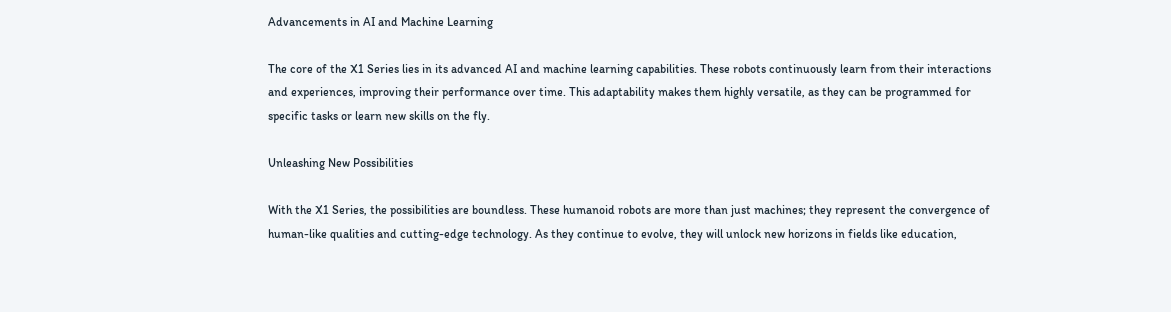Advancements in AI and Machine Learning

The core of the X1 Series lies in its advanced AI and machine learning capabilities. These robots continuously learn from their interactions and experiences, improving their performance over time. This adaptability makes them highly versatile, as they can be programmed for specific tasks or learn new skills on the fly.

Unleashing New Possibilities

With the X1 Series, the possibilities are boundless. These humanoid robots are more than just machines; they represent the convergence of human-like qualities and cutting-edge technology. As they continue to evolve, they will unlock new horizons in fields like education,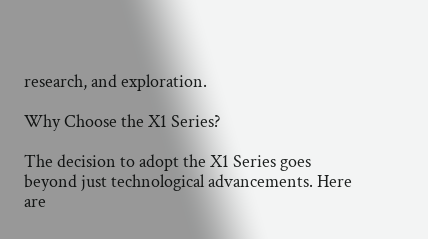research, and exploration.

Why Choose the X1 Series?

The decision to adopt the X1 Series goes beyond just technological advancements. Here are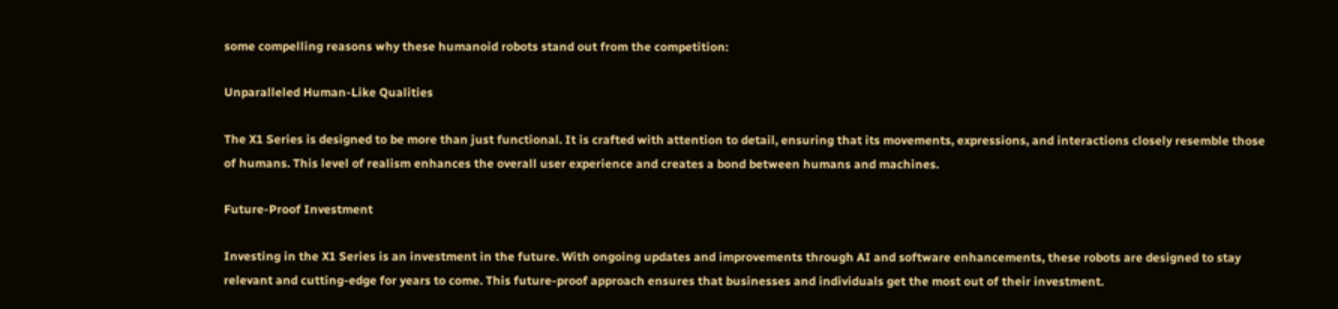some compelling reasons why these humanoid robots stand out from the competition:

Unparalleled Human-Like Qualities

The X1 Series is designed to be more than just functional. It is crafted with attention to detail, ensuring that its movements, expressions, and interactions closely resemble those of humans. This level of realism enhances the overall user experience and creates a bond between humans and machines.

Future-Proof Investment

Investing in the X1 Series is an investment in the future. With ongoing updates and improvements through AI and software enhancements, these robots are designed to stay relevant and cutting-edge for years to come. This future-proof approach ensures that businesses and individuals get the most out of their investment.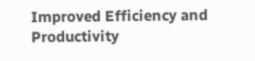Improved Efficiency and Productivity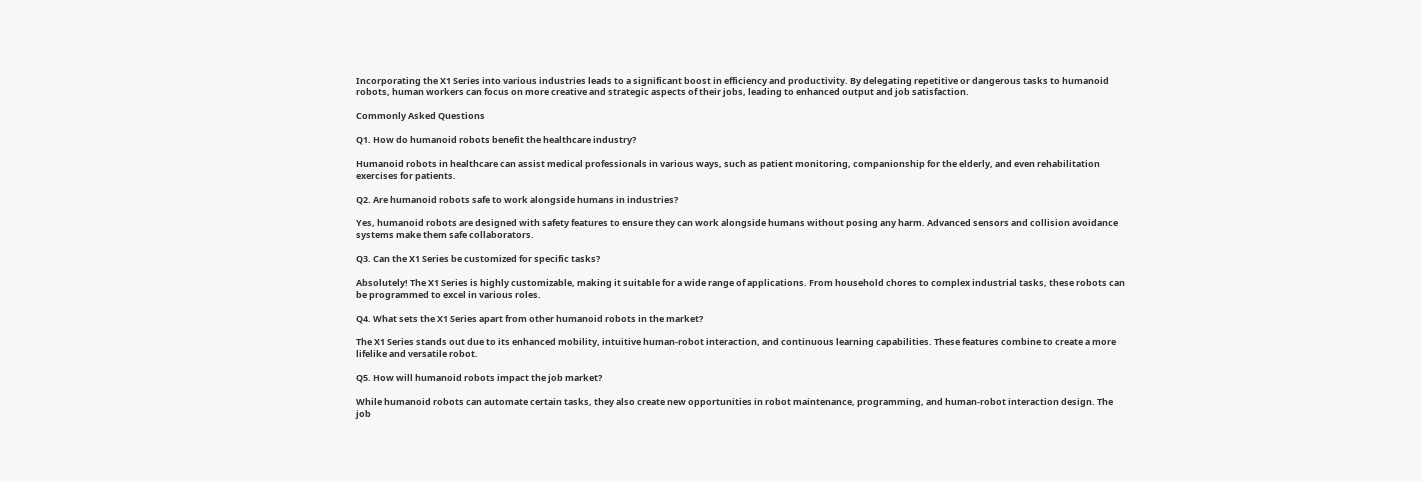Incorporating the X1 Series into various industries leads to a significant boost in efficiency and productivity. By delegating repetitive or dangerous tasks to humanoid robots, human workers can focus on more creative and strategic aspects of their jobs, leading to enhanced output and job satisfaction.

Commonly Asked Questions

Q1. How do humanoid robots benefit the healthcare industry?

Humanoid robots in healthcare can assist medical professionals in various ways, such as patient monitoring, companionship for the elderly, and even rehabilitation exercises for patients.

Q2. Are humanoid robots safe to work alongside humans in industries?

Yes, humanoid robots are designed with safety features to ensure they can work alongside humans without posing any harm. Advanced sensors and collision avoidance systems make them safe collaborators.

Q3. Can the X1 Series be customized for specific tasks?

Absolutely! The X1 Series is highly customizable, making it suitable for a wide range of applications. From household chores to complex industrial tasks, these robots can be programmed to excel in various roles.

Q4. What sets the X1 Series apart from other humanoid robots in the market?

The X1 Series stands out due to its enhanced mobility, intuitive human-robot interaction, and continuous learning capabilities. These features combine to create a more lifelike and versatile robot.

Q5. How will humanoid robots impact the job market?

While humanoid robots can automate certain tasks, they also create new opportunities in robot maintenance, programming, and human-robot interaction design. The job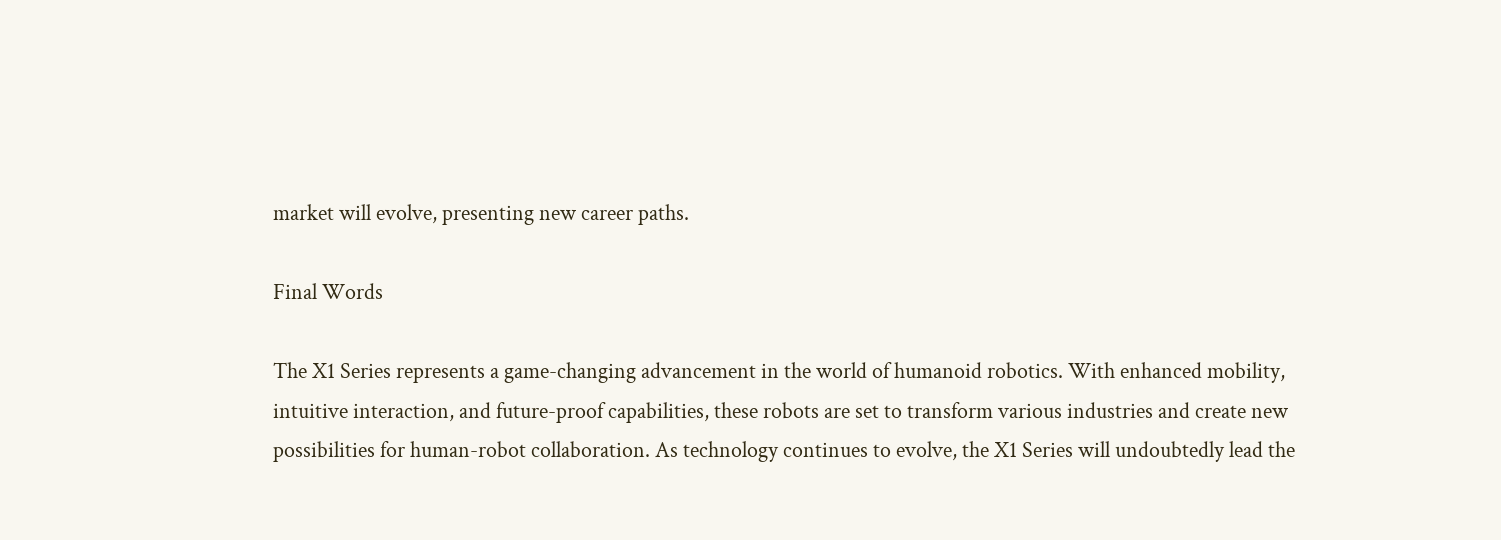market will evolve, presenting new career paths.

Final Words

The X1 Series represents a game-changing advancement in the world of humanoid robotics. With enhanced mobility, intuitive interaction, and future-proof capabilities, these robots are set to transform various industries and create new possibilities for human-robot collaboration. As technology continues to evolve, the X1 Series will undoubtedly lead the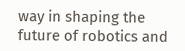way in shaping the future of robotics and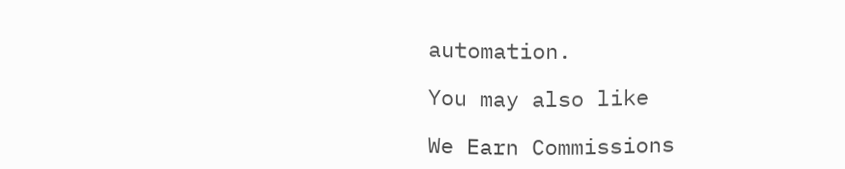automation.

You may also like

We Earn Commissions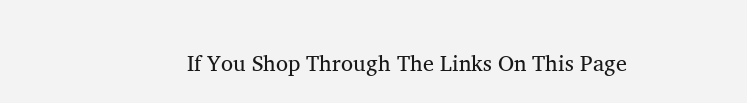If You Shop Through The Links On This Page